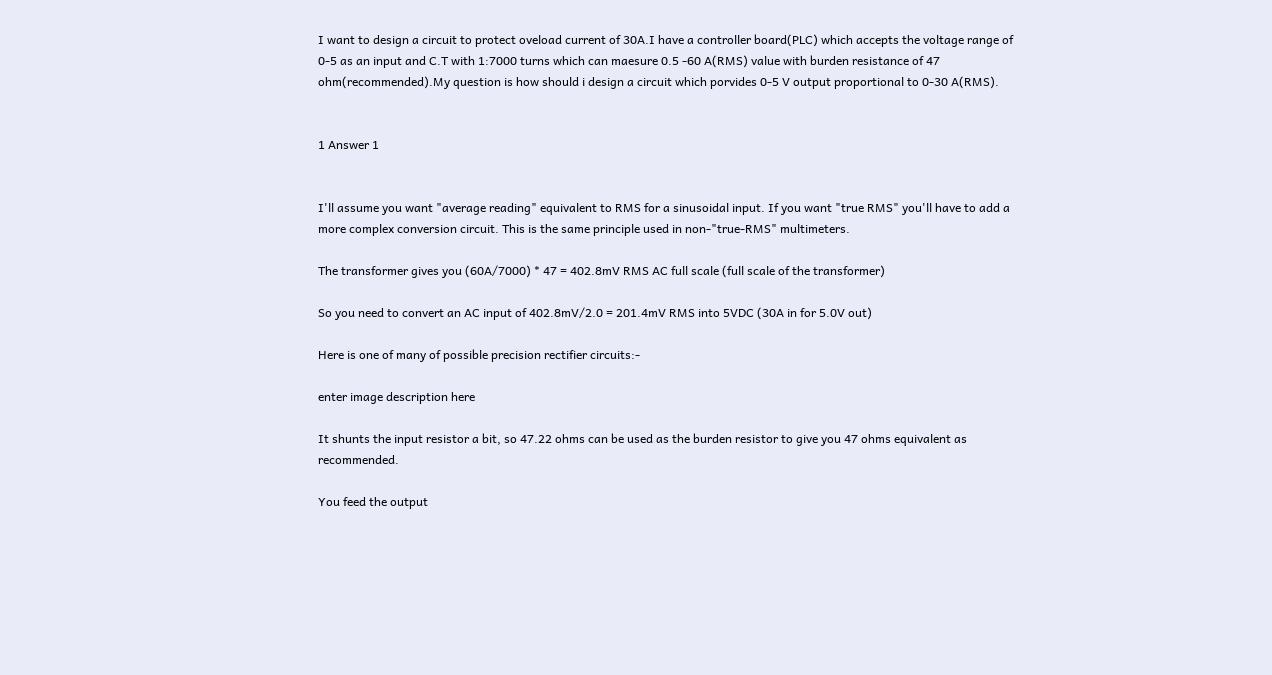I want to design a circuit to protect oveload current of 30A.I have a controller board(PLC) which accepts the voltage range of 0-5 as an input and C.T with 1:7000 turns which can maesure 0.5 -60 A(RMS) value with burden resistance of 47 ohm(recommended).My question is how should i design a circuit which porvides 0-5 V output proportional to 0-30 A(RMS).


1 Answer 1


I'll assume you want "average reading" equivalent to RMS for a sinusoidal input. If you want "true RMS" you'll have to add a more complex conversion circuit. This is the same principle used in non-"true-RMS" multimeters.

The transformer gives you (60A/7000) * 47 = 402.8mV RMS AC full scale (full scale of the transformer)

So you need to convert an AC input of 402.8mV/2.0 = 201.4mV RMS into 5VDC (30A in for 5.0V out)

Here is one of many of possible precision rectifier circuits:-

enter image description here

It shunts the input resistor a bit, so 47.22 ohms can be used as the burden resistor to give you 47 ohms equivalent as recommended.

You feed the output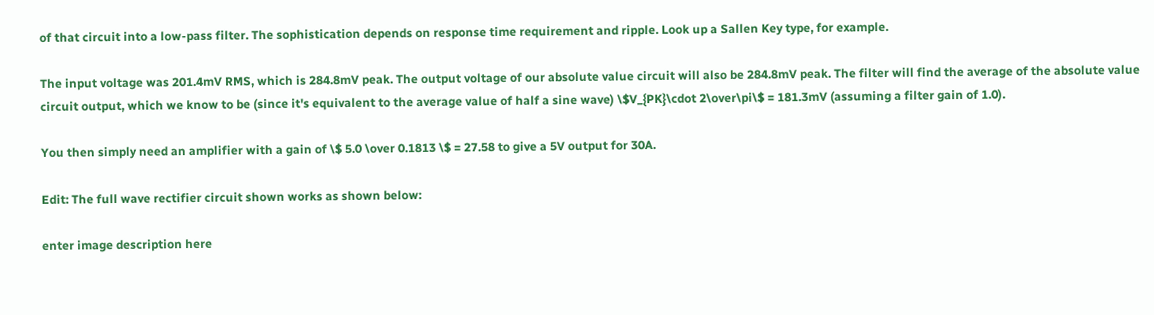of that circuit into a low-pass filter. The sophistication depends on response time requirement and ripple. Look up a Sallen Key type, for example.

The input voltage was 201.4mV RMS, which is 284.8mV peak. The output voltage of our absolute value circuit will also be 284.8mV peak. The filter will find the average of the absolute value circuit output, which we know to be (since it's equivalent to the average value of half a sine wave) \$V_{PK}\cdot 2\over\pi\$ = 181.3mV (assuming a filter gain of 1.0).

You then simply need an amplifier with a gain of \$ 5.0 \over 0.1813 \$ = 27.58 to give a 5V output for 30A.

Edit: The full wave rectifier circuit shown works as shown below:

enter image description here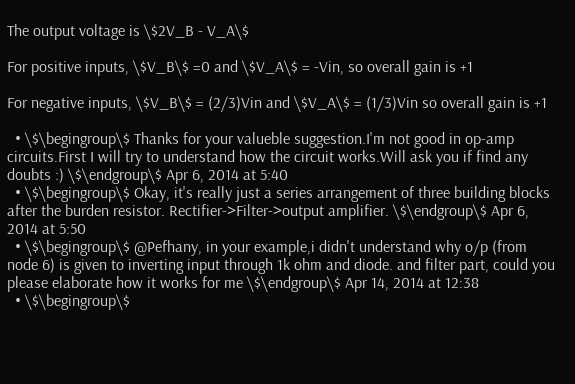The output voltage is \$2V_B - V_A\$

For positive inputs, \$V_B\$ =0 and \$V_A\$ = -Vin, so overall gain is +1

For negative inputs, \$V_B\$ = (2/3)Vin and \$V_A\$ = (1/3)Vin so overall gain is +1

  • \$\begingroup\$ Thanks for your valueble suggestion.I'm not good in op-amp circuits.First I will try to understand how the circuit works.Will ask you if find any doubts :) \$\endgroup\$ Apr 6, 2014 at 5:40
  • \$\begingroup\$ Okay, it's really just a series arrangement of three building blocks after the burden resistor. Rectifier->Filter->output amplifier. \$\endgroup\$ Apr 6, 2014 at 5:50
  • \$\begingroup\$ @Pefhany, in your example,i didn't understand why o/p (from node 6) is given to inverting input through 1k ohm and diode. and filter part, could you please elaborate how it works for me \$\endgroup\$ Apr 14, 2014 at 12:38
  • \$\begingroup\$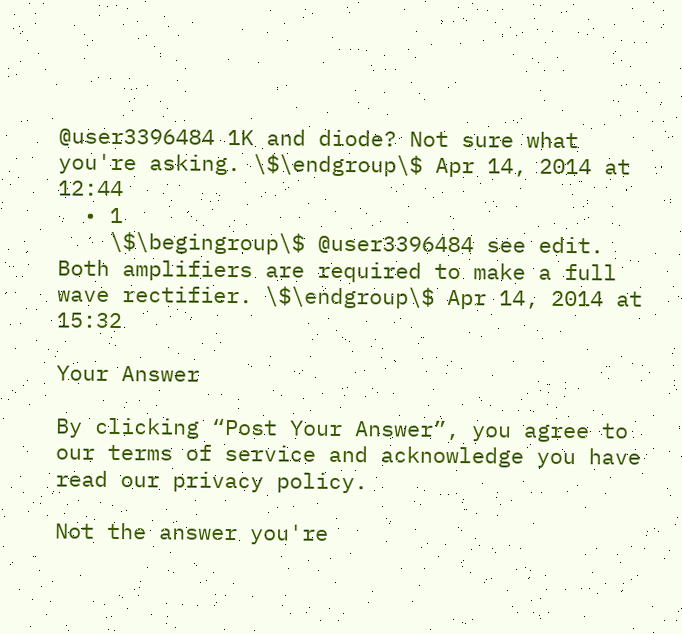@user3396484 1K and diode? Not sure what you're asking. \$\endgroup\$ Apr 14, 2014 at 12:44
  • 1
    \$\begingroup\$ @user3396484 see edit. Both amplifiers are required to make a full wave rectifier. \$\endgroup\$ Apr 14, 2014 at 15:32

Your Answer

By clicking “Post Your Answer”, you agree to our terms of service and acknowledge you have read our privacy policy.

Not the answer you're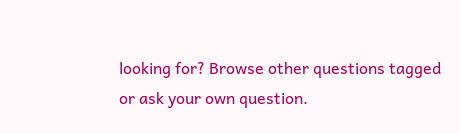looking for? Browse other questions tagged or ask your own question.